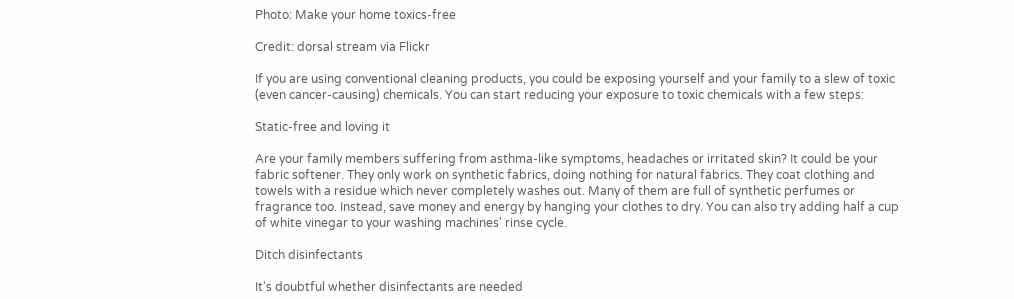Photo: Make your home toxics-free

Credit: dorsal stream via Flickr

If you are using conventional cleaning products, you could be exposing yourself and your family to a slew of toxic (even cancer-causing) chemicals. You can start reducing your exposure to toxic chemicals with a few steps:

Static-free and loving it

Are your family members suffering from asthma-like symptoms, headaches or irritated skin? It could be your fabric softener. They only work on synthetic fabrics, doing nothing for natural fabrics. They coat clothing and towels with a residue which never completely washes out. Many of them are full of synthetic perfumes or fragrance too. Instead, save money and energy by hanging your clothes to dry. You can also try adding half a cup of white vinegar to your washing machines' rinse cycle.

Ditch disinfectants

It's doubtful whether disinfectants are needed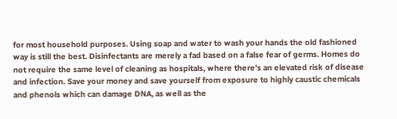for most household purposes. Using soap and water to wash your hands the old fashioned way is still the best. Disinfectants are merely a fad based on a false fear of germs. Homes do not require the same level of cleaning as hospitals, where there's an elevated risk of disease and infection. Save your money and save yourself from exposure to highly caustic chemicals and phenols which can damage DNA, as well as the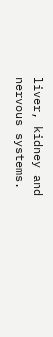liver, kidney and nervous systems.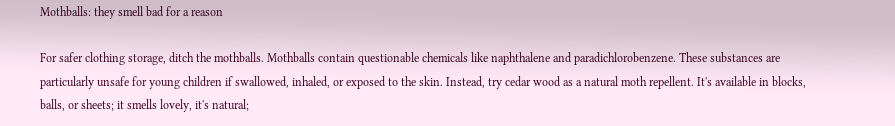Mothballs: they smell bad for a reason

For safer clothing storage, ditch the mothballs. Mothballs contain questionable chemicals like naphthalene and paradichlorobenzene. These substances are particularly unsafe for young children if swallowed, inhaled, or exposed to the skin. Instead, try cedar wood as a natural moth repellent. It's available in blocks, balls, or sheets; it smells lovely, it's natural;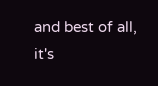and best of all, it's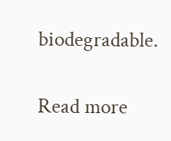biodegradable.

Read more